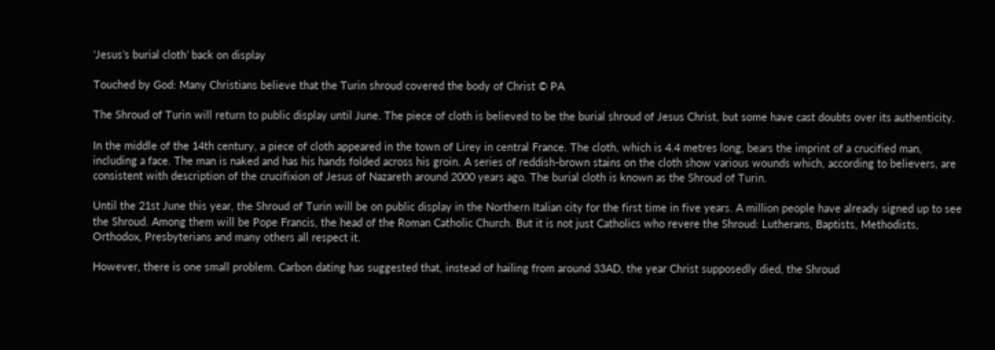‘Jesus’s burial cloth’ back on display

Touched by God: Many Christians believe that the Turin shroud covered the body of Christ © PA

The Shroud of Turin will return to public display until June. The piece of cloth is believed to be the burial shroud of Jesus Christ, but some have cast doubts over its authenticity.

In the middle of the 14th century, a piece of cloth appeared in the town of Lirey in central France. The cloth, which is 4.4 metres long, bears the imprint of a crucified man, including a face. The man is naked and has his hands folded across his groin. A series of reddish-brown stains on the cloth show various wounds which, according to believers, are consistent with description of the crucifixion of Jesus of Nazareth around 2000 years ago. The burial cloth is known as the Shroud of Turin.

Until the 21st June this year, the Shroud of Turin will be on public display in the Northern Italian city for the first time in five years. A million people have already signed up to see the Shroud. Among them will be Pope Francis, the head of the Roman Catholic Church. But it is not just Catholics who revere the Shroud: Lutherans, Baptists, Methodists, Orthodox, Presbyterians and many others all respect it.

However, there is one small problem. Carbon dating has suggested that, instead of hailing from around 33AD, the year Christ supposedly died, the Shroud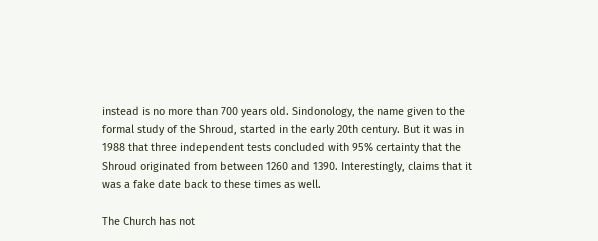instead is no more than 700 years old. Sindonology, the name given to the formal study of the Shroud, started in the early 20th century. But it was in 1988 that three independent tests concluded with 95% certainty that the Shroud originated from between 1260 and 1390. Interestingly, claims that it was a fake date back to these times as well.

The Church has not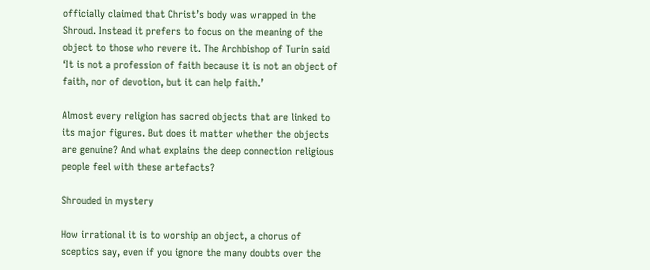officially claimed that Christ’s body was wrapped in the Shroud. Instead it prefers to focus on the meaning of the object to those who revere it. The Archbishop of Turin said ‘It is not a profession of faith because it is not an object of faith, nor of devotion, but it can help faith.’

Almost every religion has sacred objects that are linked to its major figures. But does it matter whether the objects are genuine? And what explains the deep connection religious people feel with these artefacts?

Shrouded in mystery

How irrational it is to worship an object, a chorus of sceptics say, even if you ignore the many doubts over the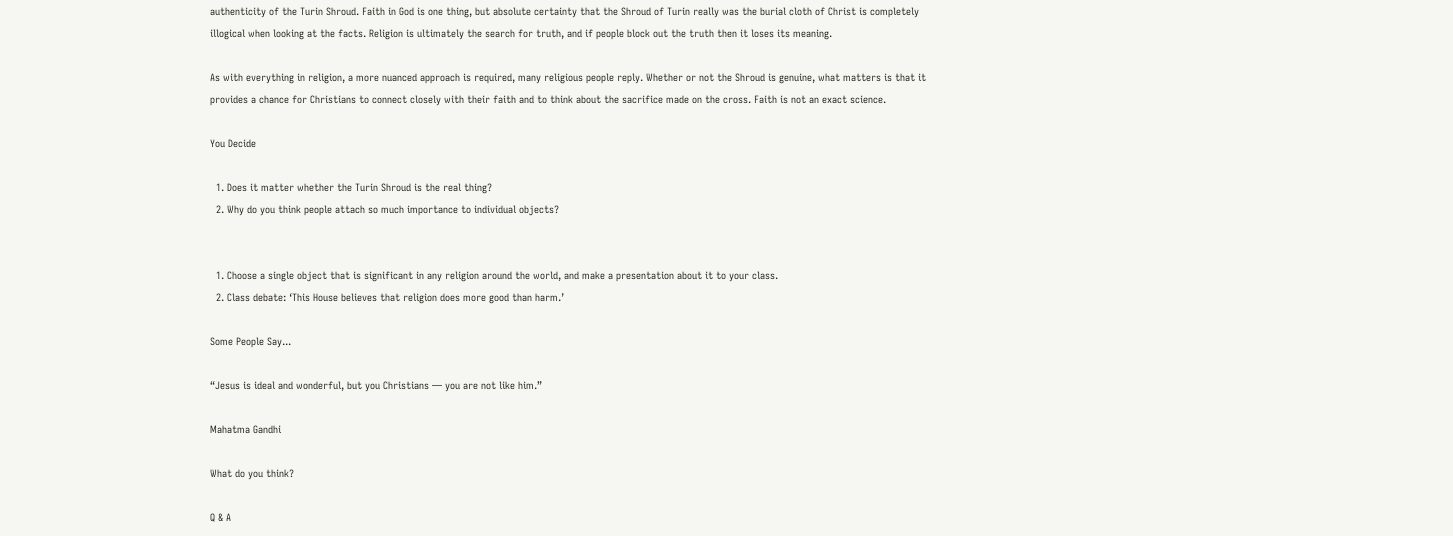authenticity of the Turin Shroud. Faith in God is one thing, but absolute certainty that the Shroud of Turin really was the burial cloth of Christ is completely illogical when looking at the facts. Religion is ultimately the search for truth, and if people block out the truth then it loses its meaning.

As with everything in religion, a more nuanced approach is required, many religious people reply. Whether or not the Shroud is genuine, what matters is that it provides a chance for Christians to connect closely with their faith and to think about the sacrifice made on the cross. Faith is not an exact science.

You Decide

  1. Does it matter whether the Turin Shroud is the real thing?
  2. Why do you think people attach so much importance to individual objects?


  1. Choose a single object that is significant in any religion around the world, and make a presentation about it to your class.
  2. Class debate: ‘This House believes that religion does more good than harm.’

Some People Say...

“Jesus is ideal and wonderful, but you Christians — you are not like him.”

Mahatma Gandhi

What do you think?

Q & A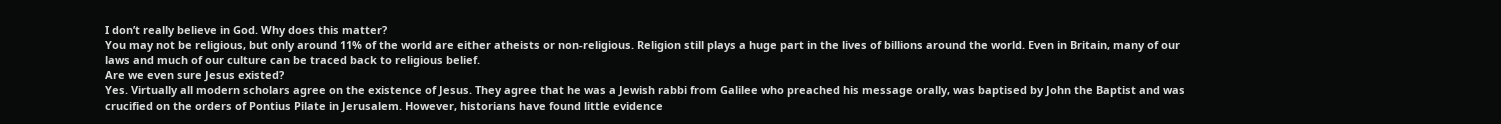I don’t really believe in God. Why does this matter?
You may not be religious, but only around 11% of the world are either atheists or non-religious. Religion still plays a huge part in the lives of billions around the world. Even in Britain, many of our laws and much of our culture can be traced back to religious belief.
Are we even sure Jesus existed?
Yes. Virtually all modern scholars agree on the existence of Jesus. They agree that he was a Jewish rabbi from Galilee who preached his message orally, was baptised by John the Baptist and was crucified on the orders of Pontius Pilate in Jerusalem. However, historians have found little evidence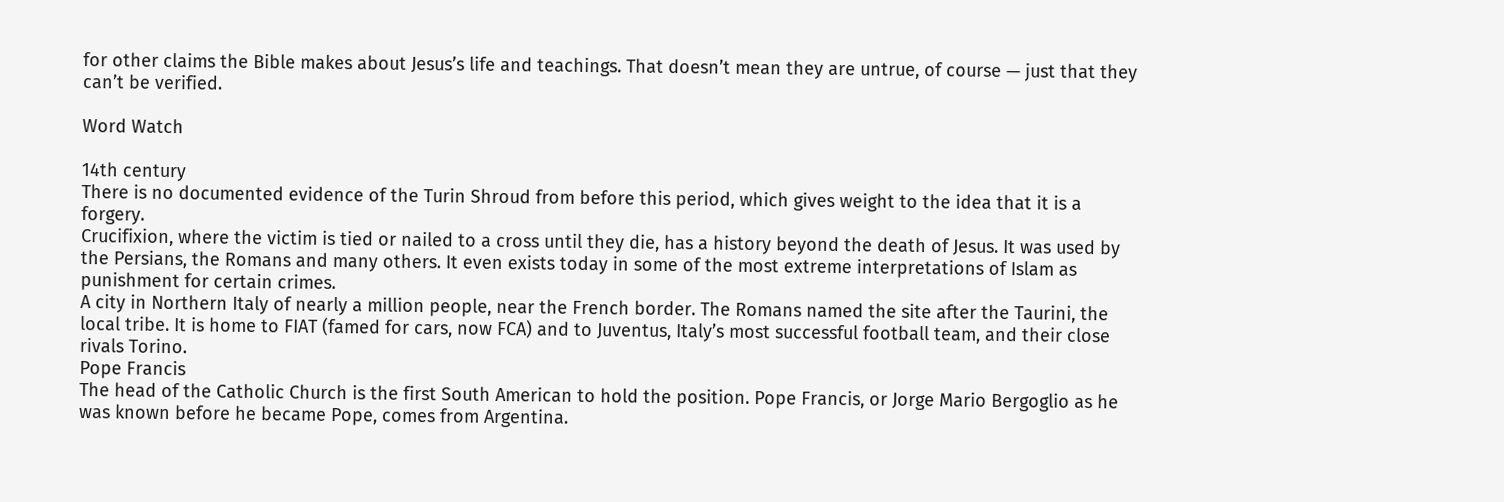for other claims the Bible makes about Jesus’s life and teachings. That doesn’t mean they are untrue, of course — just that they can’t be verified.

Word Watch

14th century
There is no documented evidence of the Turin Shroud from before this period, which gives weight to the idea that it is a forgery.
Crucifixion, where the victim is tied or nailed to a cross until they die, has a history beyond the death of Jesus. It was used by the Persians, the Romans and many others. It even exists today in some of the most extreme interpretations of Islam as punishment for certain crimes.
A city in Northern Italy of nearly a million people, near the French border. The Romans named the site after the Taurini, the local tribe. It is home to FIAT (famed for cars, now FCA) and to Juventus, Italy’s most successful football team, and their close rivals Torino.
Pope Francis
The head of the Catholic Church is the first South American to hold the position. Pope Francis, or Jorge Mario Bergoglio as he was known before he became Pope, comes from Argentina.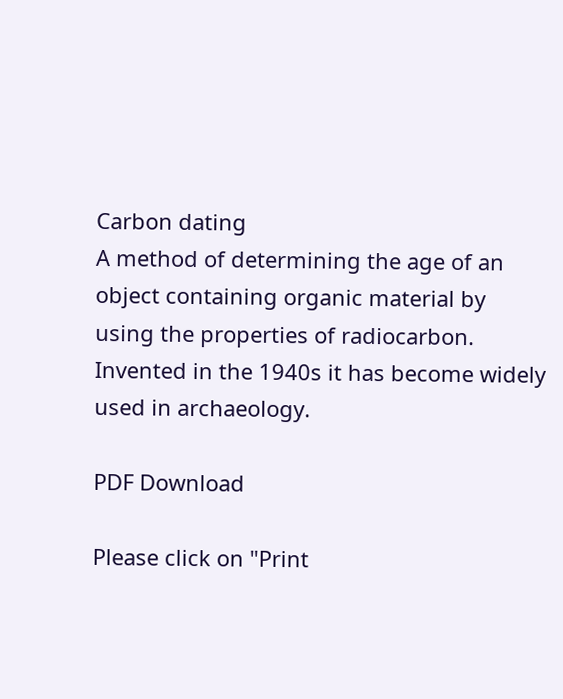Carbon dating
A method of determining the age of an object containing organic material by using the properties of radiocarbon. Invented in the 1940s it has become widely used in archaeology.

PDF Download

Please click on "Print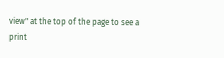view" at the top of the page to see a print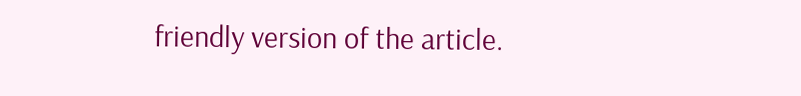friendly version of the article.